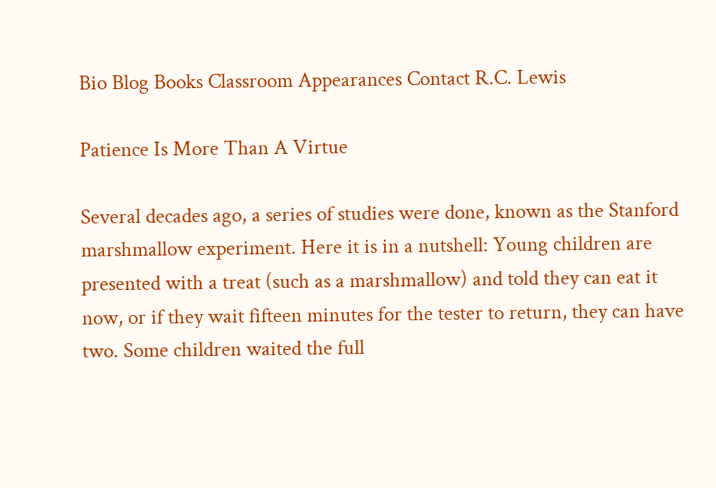Bio Blog Books Classroom Appearances Contact R.C. Lewis

Patience Is More Than A Virtue

Several decades ago, a series of studies were done, known as the Stanford marshmallow experiment. Here it is in a nutshell: Young children are presented with a treat (such as a marshmallow) and told they can eat it now, or if they wait fifteen minutes for the tester to return, they can have two. Some children waited the full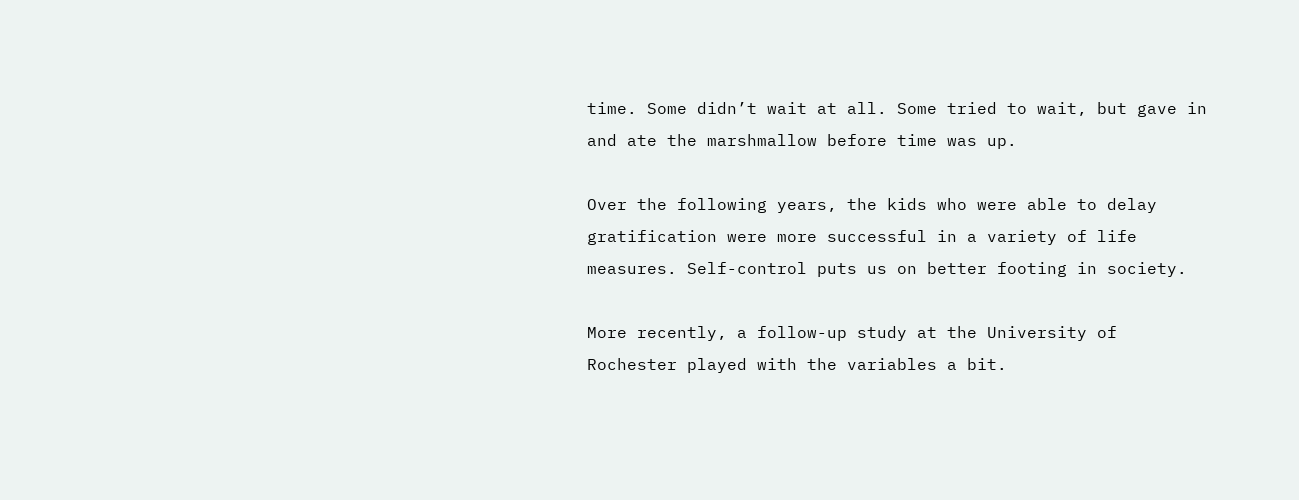time. Some didn’t wait at all. Some tried to wait, but gave in and ate the marshmallow before time was up.

Over the following years, the kids who were able to delay gratification were more successful in a variety of life measures. Self-control puts us on better footing in society.

More recently, a follow-up study at the University of Rochester played with the variables a bit.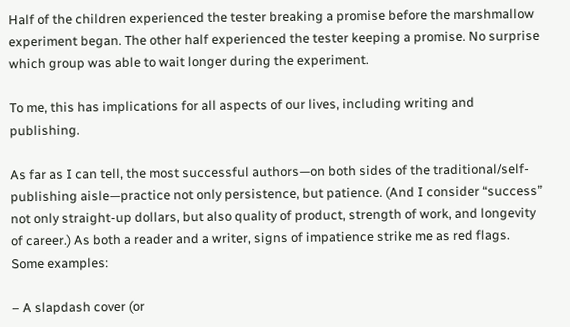Half of the children experienced the tester breaking a promise before the marshmallow experiment began. The other half experienced the tester keeping a promise. No surprise which group was able to wait longer during the experiment.

To me, this has implications for all aspects of our lives, including writing and publishing.

As far as I can tell, the most successful authors—on both sides of the traditional/self-publishing aisle—practice not only persistence, but patience. (And I consider “success” not only straight-up dollars, but also quality of product, strength of work, and longevity of career.) As both a reader and a writer, signs of impatience strike me as red flags. Some examples:

– A slapdash cover (or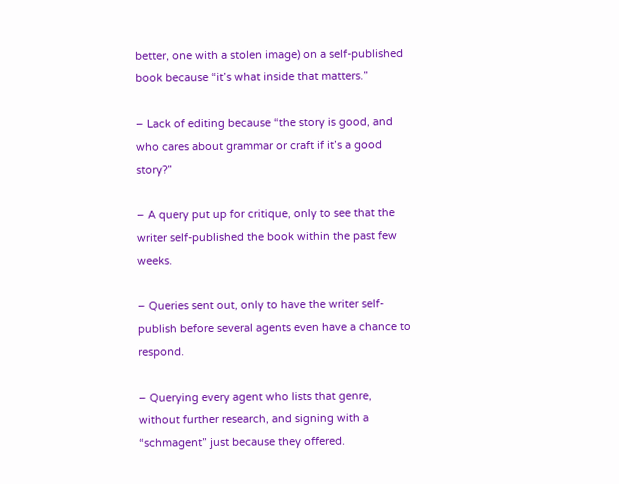better, one with a stolen image) on a self-published book because “it’s what inside that matters.”

– Lack of editing because “the story is good, and who cares about grammar or craft if it’s a good story?”

– A query put up for critique, only to see that the writer self-published the book within the past few weeks.

– Queries sent out, only to have the writer self-publish before several agents even have a chance to respond.

– Querying every agent who lists that genre, without further research, and signing with a “schmagent” just because they offered.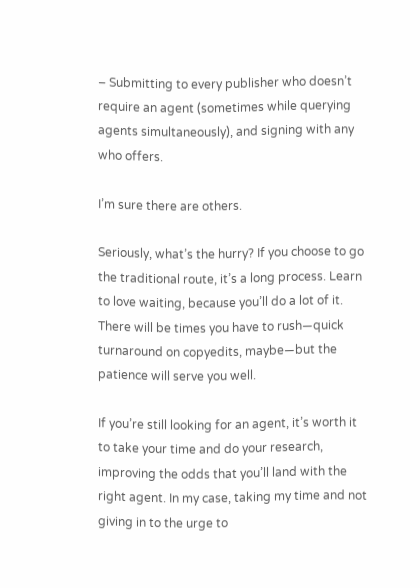– Submitting to every publisher who doesn’t require an agent (sometimes while querying agents simultaneously), and signing with any who offers.

I’m sure there are others.

Seriously, what’s the hurry? If you choose to go the traditional route, it’s a long process. Learn to love waiting, because you’ll do a lot of it. There will be times you have to rush—quick turnaround on copyedits, maybe—but the patience will serve you well.

If you’re still looking for an agent, it’s worth it to take your time and do your research, improving the odds that you’ll land with the right agent. In my case, taking my time and not giving in to the urge to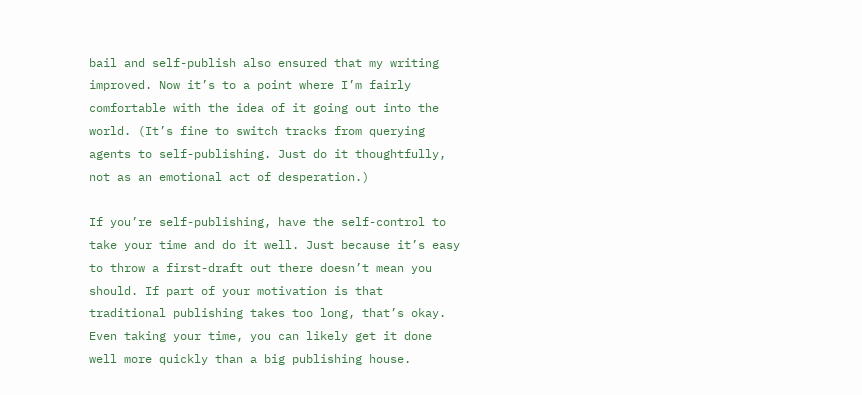bail and self-publish also ensured that my writing improved. Now it’s to a point where I’m fairly comfortable with the idea of it going out into the world. (It’s fine to switch tracks from querying agents to self-publishing. Just do it thoughtfully, not as an emotional act of desperation.)

If you’re self-publishing, have the self-control to take your time and do it well. Just because it’s easy to throw a first-draft out there doesn’t mean you should. If part of your motivation is that traditional publishing takes too long, that’s okay. Even taking your time, you can likely get it done well more quickly than a big publishing house.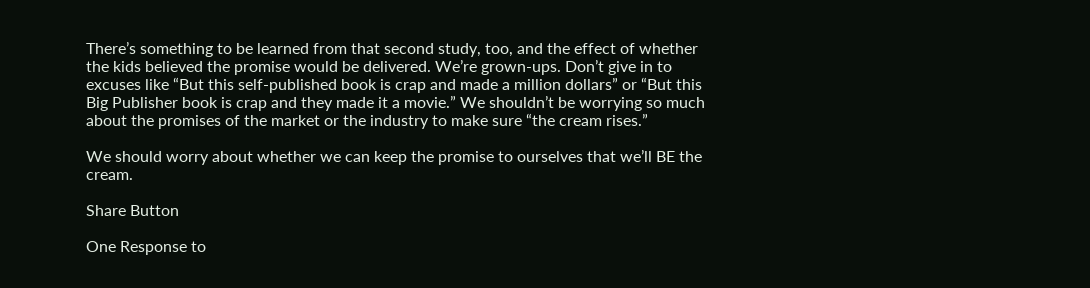There’s something to be learned from that second study, too, and the effect of whether the kids believed the promise would be delivered. We’re grown-ups. Don’t give in to excuses like “But this self-published book is crap and made a million dollars” or “But this Big Publisher book is crap and they made it a movie.” We shouldn’t be worrying so much about the promises of the market or the industry to make sure “the cream rises.”

We should worry about whether we can keep the promise to ourselves that we’ll BE the cream.

Share Button

One Response to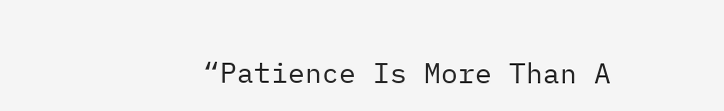“Patience Is More Than A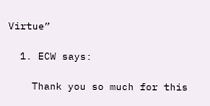Virtue”

  1. ECW says:

    Thank you so much for this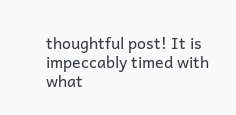thoughtful post! It is impeccably timed with what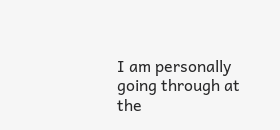I am personally going through at the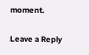moment.

Leave a Reply